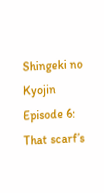Shingeki no Kyojin Episode 6: That scarf’s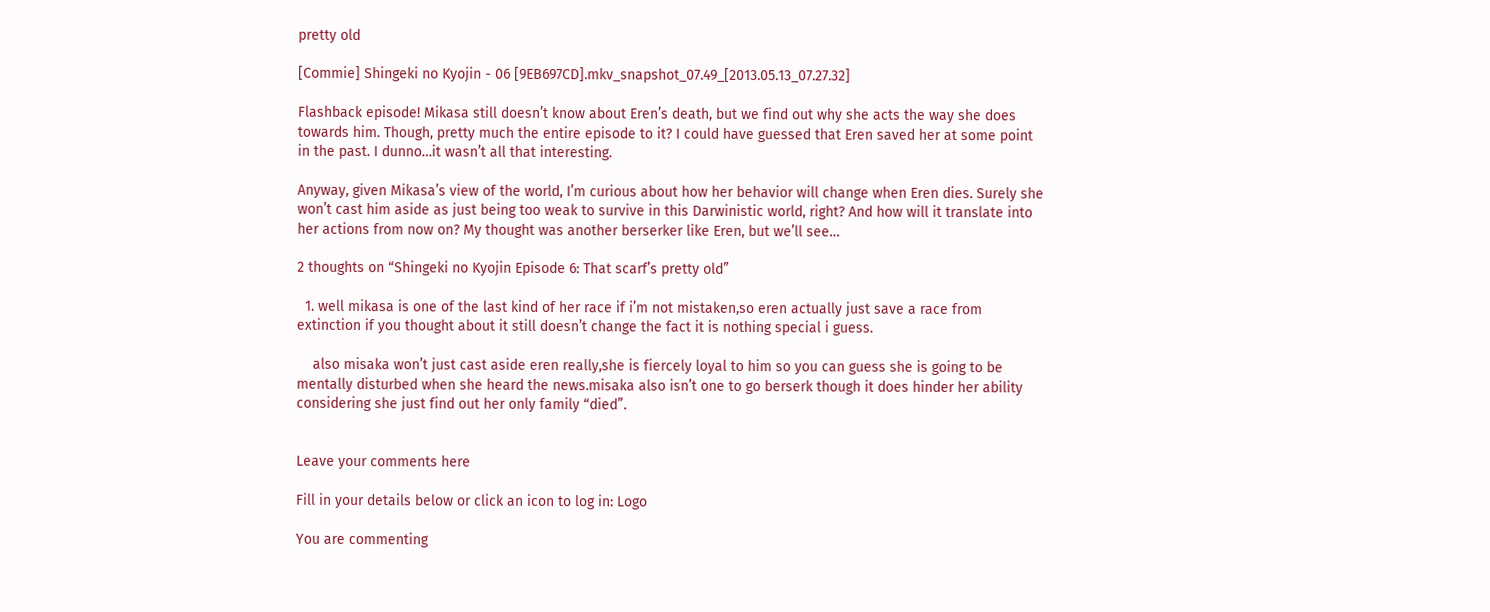pretty old

[Commie] Shingeki no Kyojin - 06 [9EB697CD].mkv_snapshot_07.49_[2013.05.13_07.27.32]

Flashback episode! Mikasa still doesn’t know about Eren’s death, but we find out why she acts the way she does towards him. Though, pretty much the entire episode to it? I could have guessed that Eren saved her at some point in the past. I dunno…it wasn’t all that interesting.

Anyway, given Mikasa’s view of the world, I’m curious about how her behavior will change when Eren dies. Surely she won’t cast him aside as just being too weak to survive in this Darwinistic world, right? And how will it translate into her actions from now on? My thought was another berserker like Eren, but we’ll see…

2 thoughts on “Shingeki no Kyojin Episode 6: That scarf’s pretty old”

  1. well mikasa is one of the last kind of her race if i’m not mistaken,so eren actually just save a race from extinction if you thought about it still doesn’t change the fact it is nothing special i guess.

    also misaka won’t just cast aside eren really,she is fiercely loyal to him so you can guess she is going to be mentally disturbed when she heard the news.misaka also isn’t one to go berserk though it does hinder her ability considering she just find out her only family “died”.


Leave your comments here

Fill in your details below or click an icon to log in: Logo

You are commenting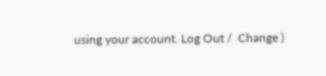using your account. Log Out /  Change )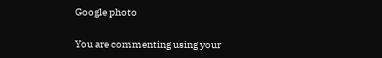Google photo

You are commenting using your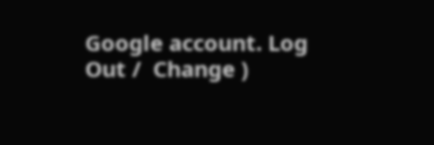Google account. Log Out /  Change )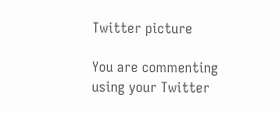Twitter picture

You are commenting using your Twitter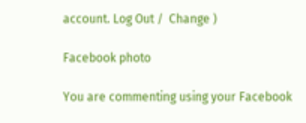account. Log Out /  Change )

Facebook photo

You are commenting using your Facebook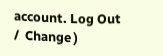account. Log Out /  Change )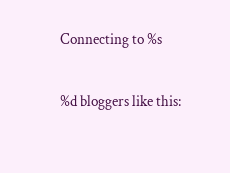Connecting to %s

%d bloggers like this: